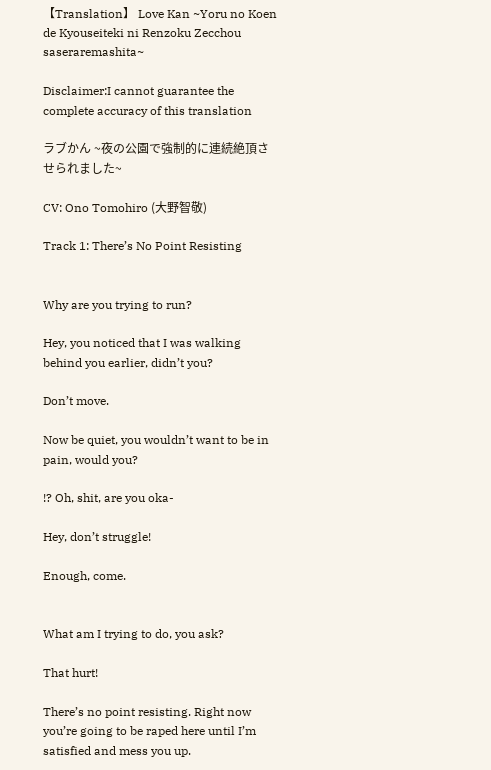【Translation】 Love Kan ~Yoru no Koen de Kyouseiteki ni Renzoku Zecchou saseraremashita~

Disclaimer:I cannot guarantee the complete accuracy of this translation

ラブかん ~夜の公園で強制的に連続絶頂させられました~

CV: Ono Tomohiro (大野智敬)

Track 1: There’s No Point Resisting


Why are you trying to run?

Hey, you noticed that I was walking behind you earlier, didn’t you?

Don’t move.

Now be quiet, you wouldn’t want to be in pain, would you?

!? Oh, shit, are you oka-

Hey, don’t struggle!

Enough, come.


What am I trying to do, you ask?

That hurt!

There’s no point resisting. Right now you’re going to be raped here until I’m satisfied and mess you up.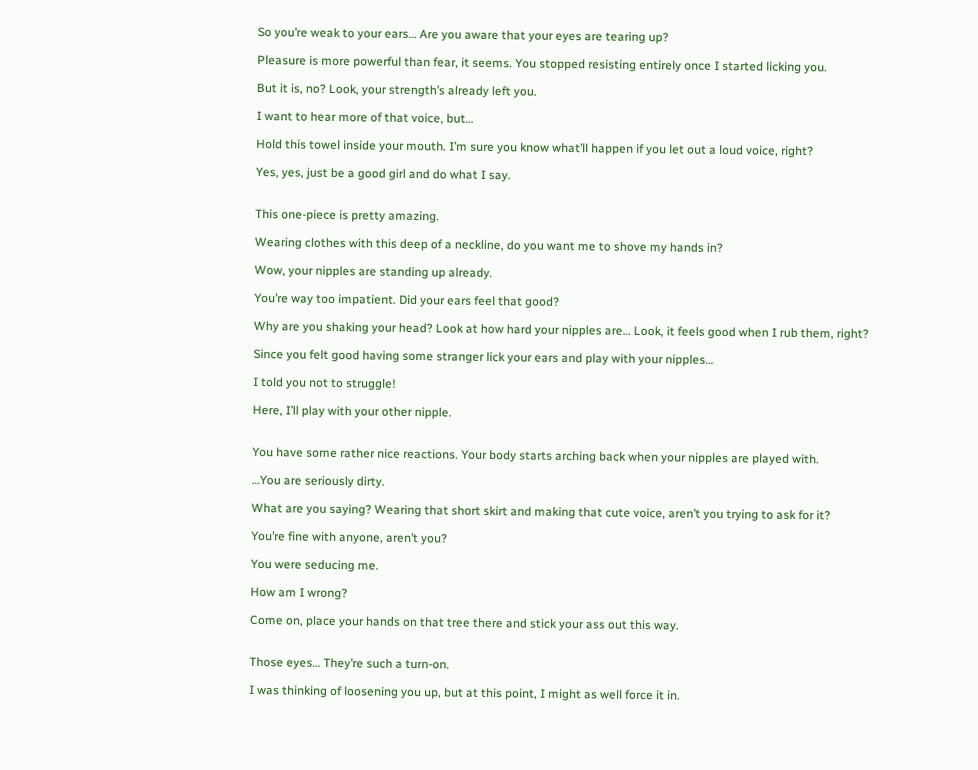So you’re weak to your ears… Are you aware that your eyes are tearing up?

Pleasure is more powerful than fear, it seems. You stopped resisting entirely once I started licking you.

But it is, no? Look, your strength’s already left you.

I want to hear more of that voice, but…

Hold this towel inside your mouth. I’m sure you know what’ll happen if you let out a loud voice, right?

Yes, yes, just be a good girl and do what I say.


This one-piece is pretty amazing.

Wearing clothes with this deep of a neckline, do you want me to shove my hands in?

Wow, your nipples are standing up already.

You’re way too impatient. Did your ears feel that good?

Why are you shaking your head? Look at how hard your nipples are… Look, it feels good when I rub them, right?

Since you felt good having some stranger lick your ears and play with your nipples…

I told you not to struggle!

Here, I’ll play with your other nipple.


You have some rather nice reactions. Your body starts arching back when your nipples are played with.

…You are seriously dirty.

What are you saying? Wearing that short skirt and making that cute voice, aren’t you trying to ask for it?

You’re fine with anyone, aren’t you?

You were seducing me.

How am I wrong?

Come on, place your hands on that tree there and stick your ass out this way.


Those eyes… They’re such a turn-on.

I was thinking of loosening you up, but at this point, I might as well force it in.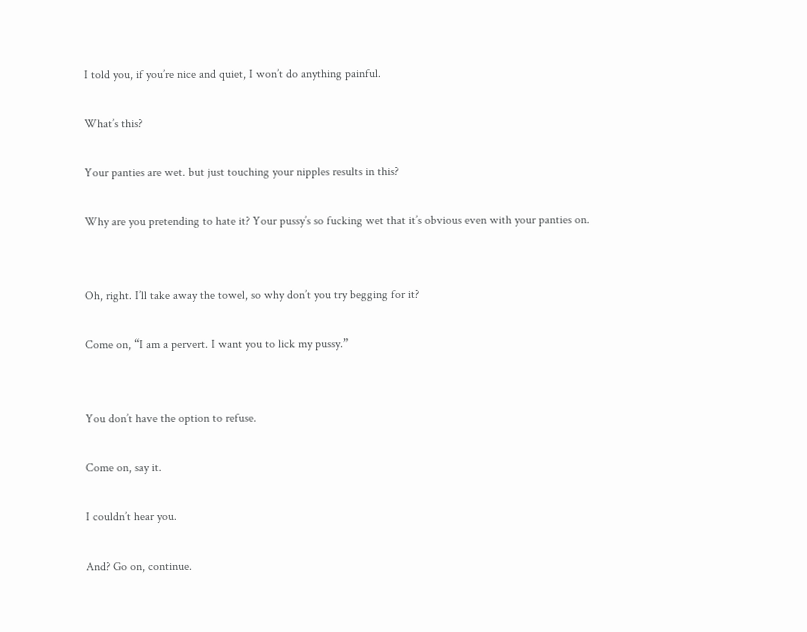I told you, if you’re nice and quiet, I won’t do anything painful.

What’s this?

Your panties are wet. but just touching your nipples results in this?

Why are you pretending to hate it? Your pussy’s so fucking wet that it’s obvious even with your panties on.


Oh, right. I’ll take away the towel, so why don’t you try begging for it?

Come on, “I am a pervert. I want you to lick my pussy.”


You don’t have the option to refuse.

Come on, say it.

I couldn’t hear you.

And? Go on, continue.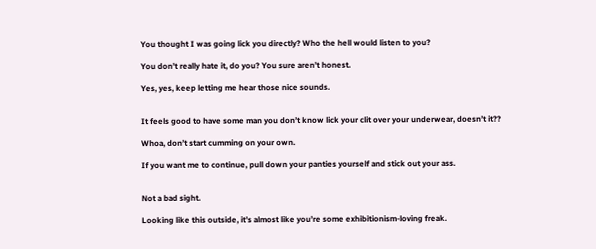You thought I was going lick you directly? Who the hell would listen to you?

You don’t really hate it, do you? You sure aren’t honest.

Yes, yes, keep letting me hear those nice sounds.


It feels good to have some man you don’t know lick your clit over your underwear, doesn’t it??

Whoa, don’t start cumming on your own.

If you want me to continue, pull down your panties yourself and stick out your ass.


Not a bad sight.

Looking like this outside, it’s almost like you’re some exhibitionism-loving freak.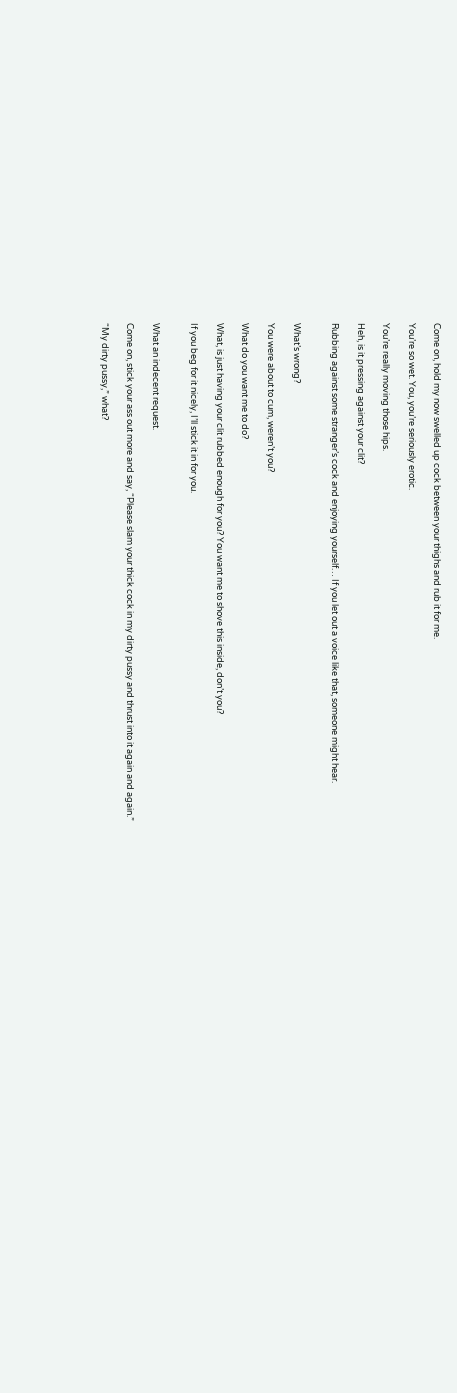Come on, hold my now swelled up cock between your thighs and rub it for me.

You’re so wet. You, you’re seriously erotic.

You’re really moving those hips.

Heh, is it pressing against your clit?

Rubbing against some stranger’s cock and enjoying yourself… If you let out a voice like that, someone might hear.


What’s wrong?

You were about to cum, weren’t you?

What do you want me to do?

What, is just having your clit rubbed enough for you? You want me to shove this inside, don’t you?

If you beg for it nicely, I’ll stick it in for you.


What an indecent request.

Come on, stick your ass out more and say, “Please slam your thick cock in my dirty pussy and thrust into it again and again.”

“My dirty pussy,” what?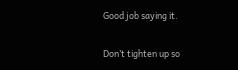Good job saying it.

Don’t tighten up so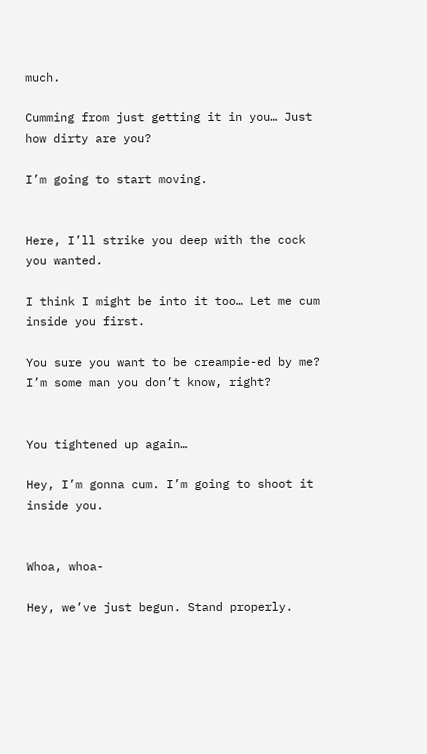much.

Cumming from just getting it in you… Just how dirty are you?

I’m going to start moving.


Here, I’ll strike you deep with the cock you wanted.

I think I might be into it too… Let me cum inside you first.

You sure you want to be creampie-ed by me? I’m some man you don’t know, right?


You tightened up again…

Hey, I’m gonna cum. I’m going to shoot it inside you.


Whoa, whoa-

Hey, we’ve just begun. Stand properly.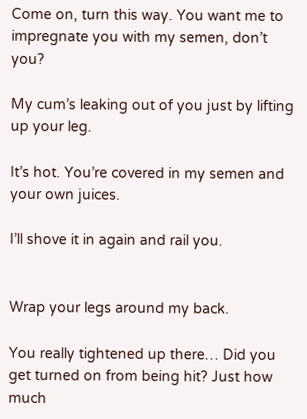Come on, turn this way. You want me to impregnate you with my semen, don’t you?

My cum’s leaking out of you just by lifting up your leg.

It’s hot. You’re covered in my semen and your own juices.

I’ll shove it in again and rail you.


Wrap your legs around my back.

You really tightened up there… Did you get turned on from being hit? Just how much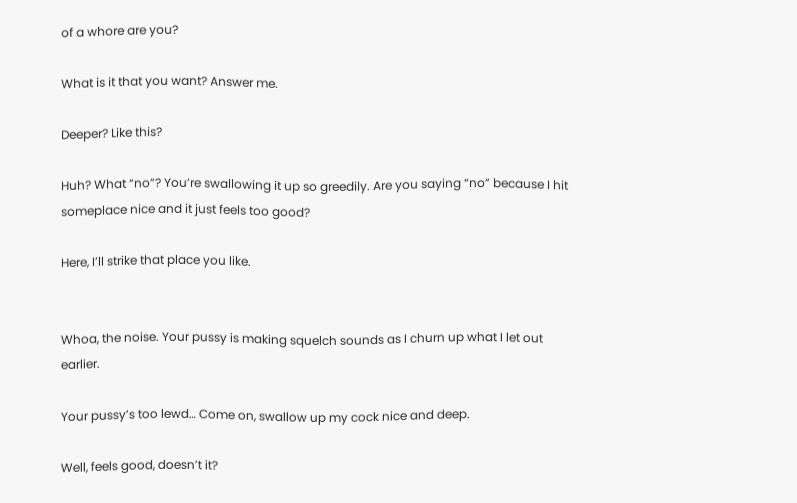of a whore are you?

What is it that you want? Answer me.

Deeper? Like this?

Huh? What “no”? You’re swallowing it up so greedily. Are you saying “no” because I hit someplace nice and it just feels too good?

Here, I’ll strike that place you like.


Whoa, the noise. Your pussy is making squelch sounds as I churn up what I let out earlier.

Your pussy’s too lewd… Come on, swallow up my cock nice and deep.

Well, feels good, doesn’t it?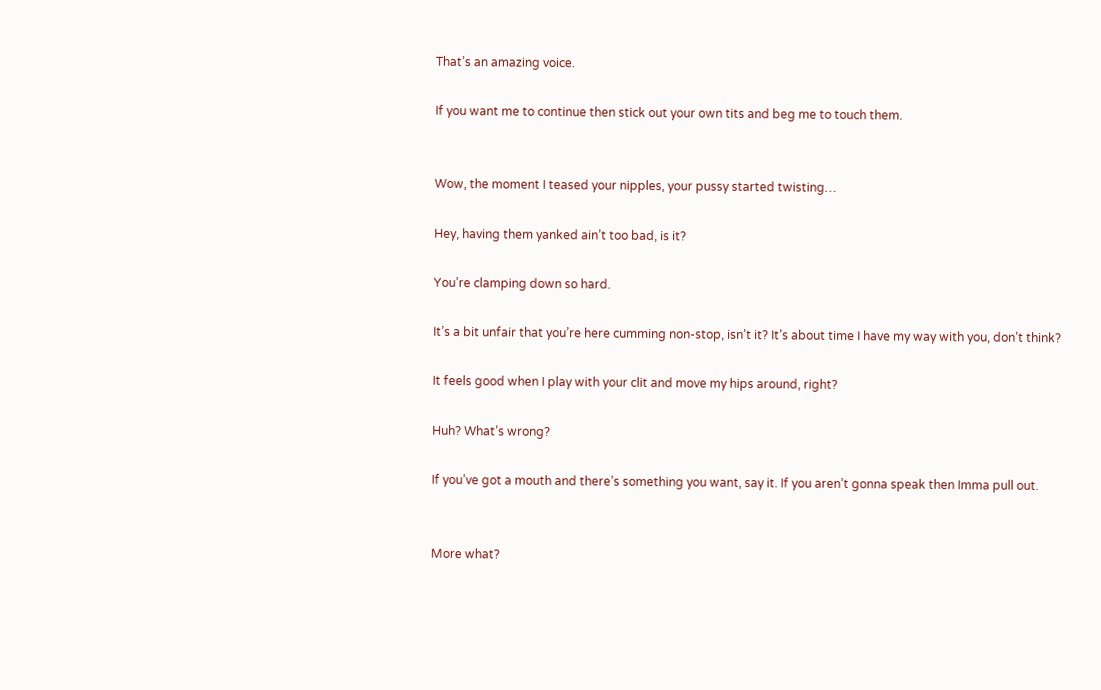That’s an amazing voice.

If you want me to continue then stick out your own tits and beg me to touch them.


Wow, the moment I teased your nipples, your pussy started twisting…

Hey, having them yanked ain’t too bad, is it?

You’re clamping down so hard.

It’s a bit unfair that you’re here cumming non-stop, isn’t it? It’s about time I have my way with you, don’t think?

It feels good when I play with your clit and move my hips around, right?

Huh? What’s wrong?

If you’ve got a mouth and there’s something you want, say it. If you aren’t gonna speak then Imma pull out.


More what?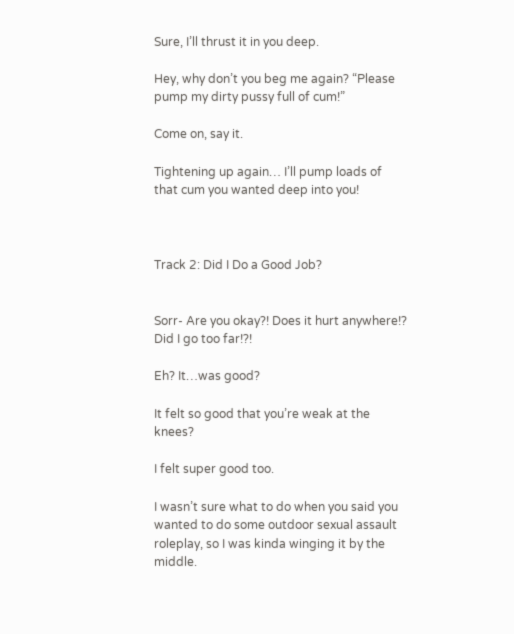Sure, I’ll thrust it in you deep.

Hey, why don’t you beg me again? “Please pump my dirty pussy full of cum!”

Come on, say it.

Tightening up again… I’ll pump loads of that cum you wanted deep into you!



Track 2: Did I Do a Good Job?


Sorr- Are you okay?! Does it hurt anywhere!? Did I go too far!?!

Eh? It…was good?

It felt so good that you’re weak at the knees?

I felt super good too.

I wasn’t sure what to do when you said you wanted to do some outdoor sexual assault roleplay, so I was kinda winging it by the middle.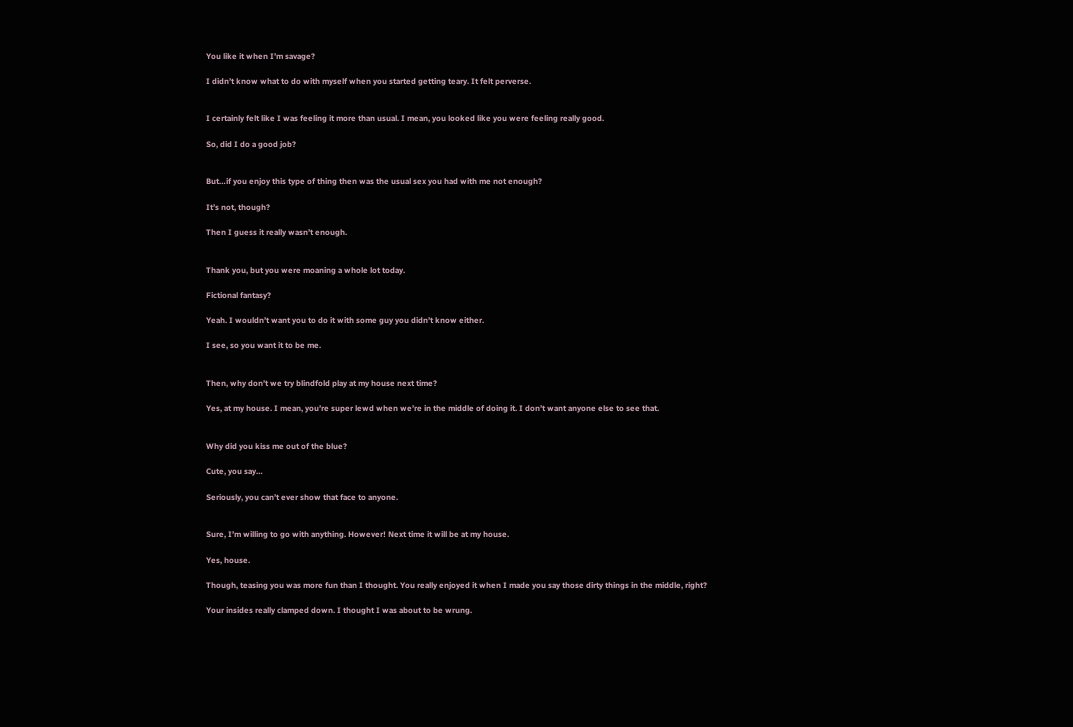You like it when I’m savage?

I didn’t know what to do with myself when you started getting teary. It felt perverse.


I certainly felt like I was feeling it more than usual. I mean, you looked like you were feeling really good.

So, did I do a good job?


But…if you enjoy this type of thing then was the usual sex you had with me not enough?

It’s not, though?

Then I guess it really wasn’t enough.


Thank you, but you were moaning a whole lot today.

Fictional fantasy?

Yeah. I wouldn’t want you to do it with some guy you didn’t know either.

I see, so you want it to be me.


Then, why don’t we try blindfold play at my house next time?

Yes, at my house. I mean, you’re super lewd when we’re in the middle of doing it. I don’t want anyone else to see that.


Why did you kiss me out of the blue?

Cute, you say…

Seriously, you can’t ever show that face to anyone.


Sure, I’m willing to go with anything. However! Next time it will be at my house.

Yes, house.

Though, teasing you was more fun than I thought. You really enjoyed it when I made you say those dirty things in the middle, right?

Your insides really clamped down. I thought I was about to be wrung.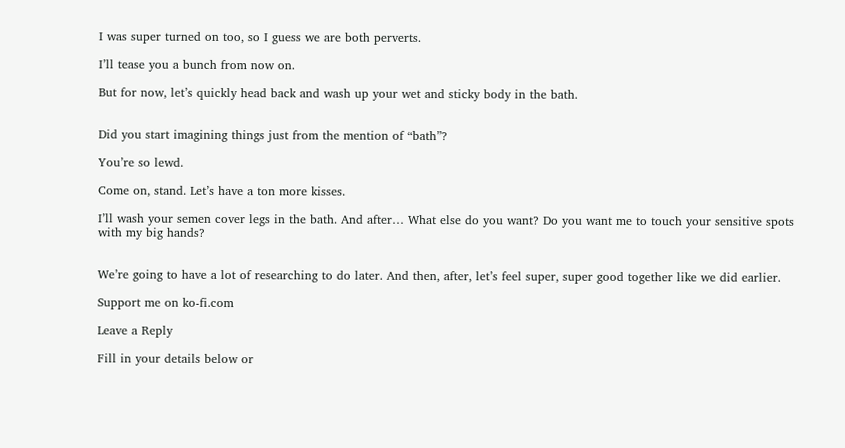I was super turned on too, so I guess we are both perverts.

I’ll tease you a bunch from now on.

But for now, let’s quickly head back and wash up your wet and sticky body in the bath.


Did you start imagining things just from the mention of “bath”?

You’re so lewd.

Come on, stand. Let’s have a ton more kisses.

I’ll wash your semen cover legs in the bath. And after… What else do you want? Do you want me to touch your sensitive spots with my big hands?


We’re going to have a lot of researching to do later. And then, after, let’s feel super, super good together like we did earlier.

Support me on ko-fi.com

Leave a Reply

Fill in your details below or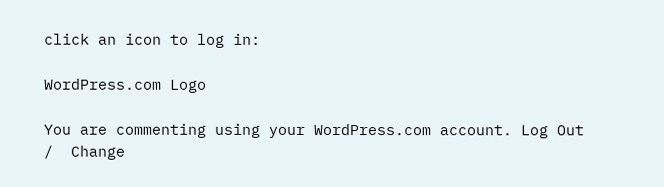click an icon to log in:

WordPress.com Logo

You are commenting using your WordPress.com account. Log Out /  Change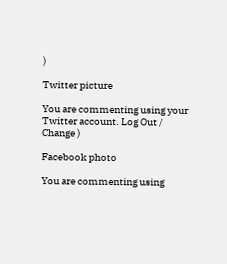)

Twitter picture

You are commenting using your Twitter account. Log Out /  Change )

Facebook photo

You are commenting using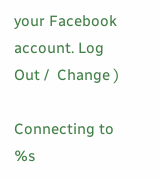your Facebook account. Log Out /  Change )

Connecting to %s